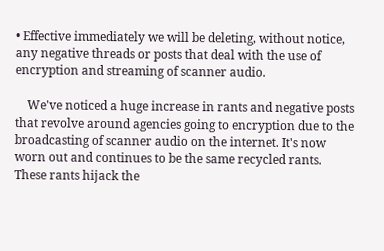• Effective immediately we will be deleting, without notice, any negative threads or posts that deal with the use of encryption and streaming of scanner audio.

    We've noticed a huge increase in rants and negative posts that revolve around agencies going to encryption due to the broadcasting of scanner audio on the internet. It's now worn out and continues to be the same recycled rants. These rants hijack the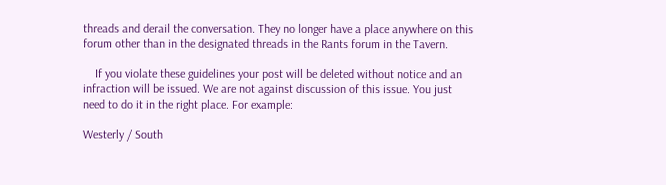threads and derail the conversation. They no longer have a place anywhere on this forum other than in the designated threads in the Rants forum in the Tavern.

    If you violate these guidelines your post will be deleted without notice and an infraction will be issued. We are not against discussion of this issue. You just need to do it in the right place. For example:

Westerly / South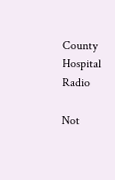County Hospital Radio

Not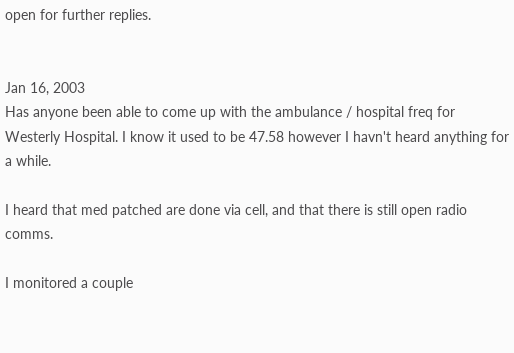open for further replies.


Jan 16, 2003
Has anyone been able to come up with the ambulance / hospital freq for Westerly Hospital. I know it used to be 47.58 however I havn't heard anything for a while.

I heard that med patched are done via cell, and that there is still open radio comms.

I monitored a couple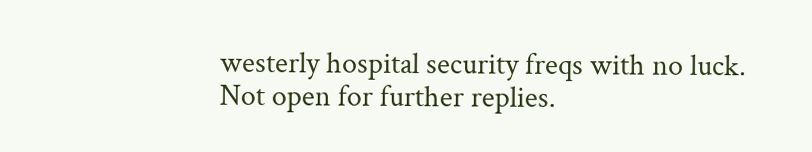westerly hospital security freqs with no luck.
Not open for further replies.